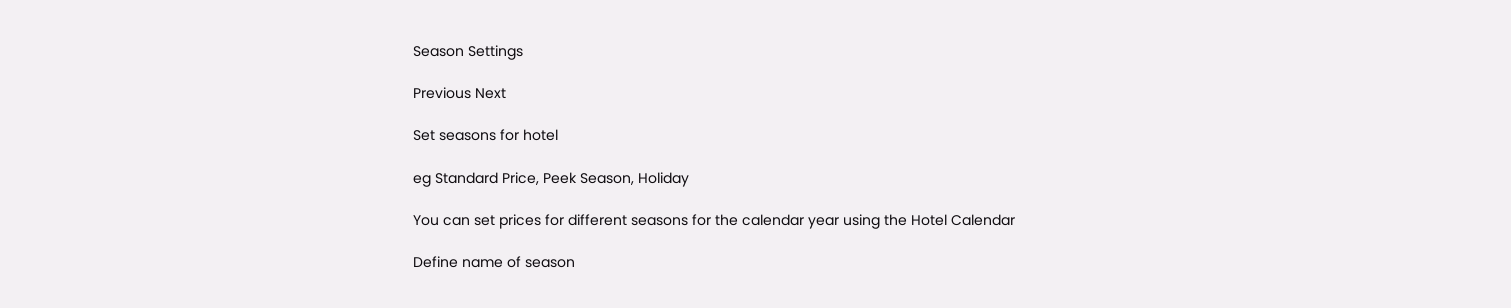Season Settings

Previous Next

Set seasons for hotel

eg Standard Price, Peek Season, Holiday

You can set prices for different seasons for the calendar year using the Hotel Calendar

Define name of season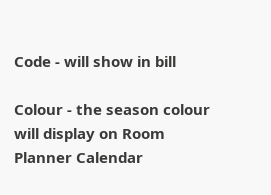Code - will show in bill

Colour - the season colour will display on Room Planner Calendar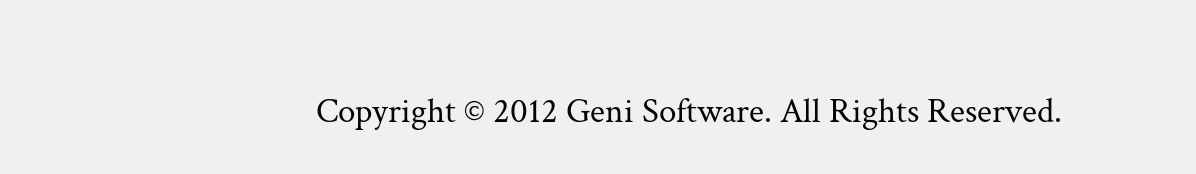Copyright © 2012 Geni Software. All Rights Reserved.